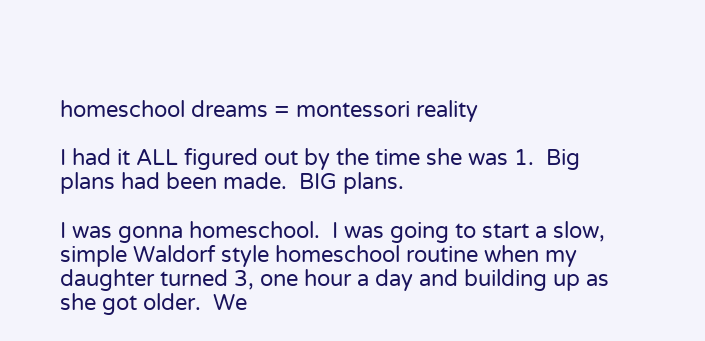homeschool dreams = montessori reality

I had it ALL figured out by the time she was 1.  Big plans had been made.  BIG plans.

I was gonna homeschool.  I was going to start a slow, simple Waldorf style homeschool routine when my daughter turned 3, one hour a day and building up as she got older.  We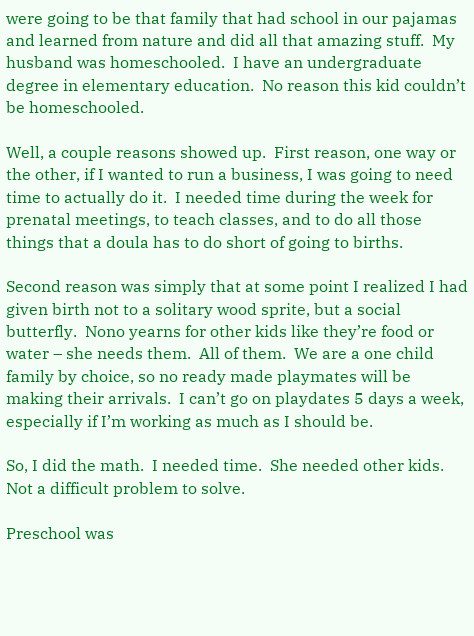were going to be that family that had school in our pajamas and learned from nature and did all that amazing stuff.  My husband was homeschooled.  I have an undergraduate degree in elementary education.  No reason this kid couldn’t be homeschooled.

Well, a couple reasons showed up.  First reason, one way or the other, if I wanted to run a business, I was going to need time to actually do it.  I needed time during the week for prenatal meetings, to teach classes, and to do all those things that a doula has to do short of going to births.

Second reason was simply that at some point I realized I had given birth not to a solitary wood sprite, but a social butterfly.  Nono yearns for other kids like they’re food or water – she needs them.  All of them.  We are a one child family by choice, so no ready made playmates will be making their arrivals.  I can’t go on playdates 5 days a week, especially if I’m working as much as I should be.

So, I did the math.  I needed time.  She needed other kids.  Not a difficult problem to solve.

Preschool was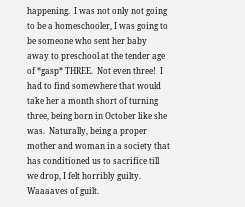happening.  I was not only not going to be a homeschooler, I was going to be someone who sent her baby away to preschool at the tender age of *gasp* THREE.  Not even three!  I had to find somewhere that would take her a month short of turning three, being born in October like she was.  Naturally, being a proper mother and woman in a society that has conditioned us to sacrifice till we drop, I felt horribly guilty.  Waaaaves of guilt.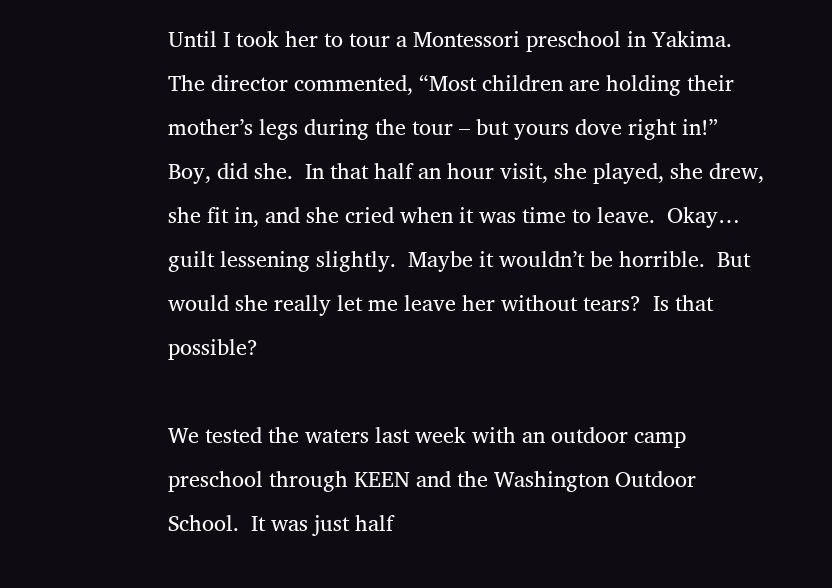Until I took her to tour a Montessori preschool in Yakima.  The director commented, “Most children are holding their mother’s legs during the tour – but yours dove right in!”  Boy, did she.  In that half an hour visit, she played, she drew, she fit in, and she cried when it was time to leave.  Okay… guilt lessening slightly.  Maybe it wouldn’t be horrible.  But would she really let me leave her without tears?  Is that possible?

We tested the waters last week with an outdoor camp preschool through KEEN and the Washington Outdoor School.  It was just half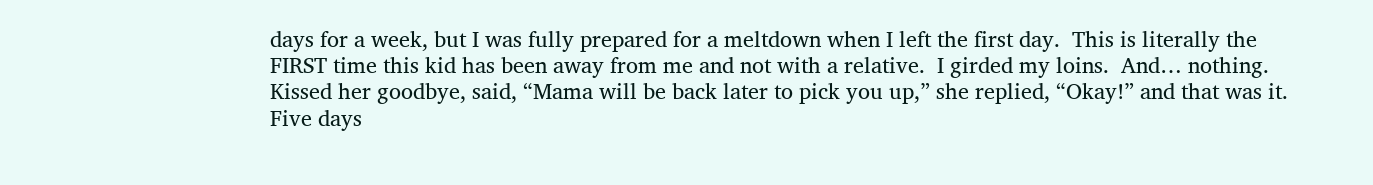days for a week, but I was fully prepared for a meltdown when I left the first day.  This is literally the FIRST time this kid has been away from me and not with a relative.  I girded my loins.  And… nothing.  Kissed her goodbye, said, “Mama will be back later to pick you up,” she replied, “Okay!” and that was it.  Five days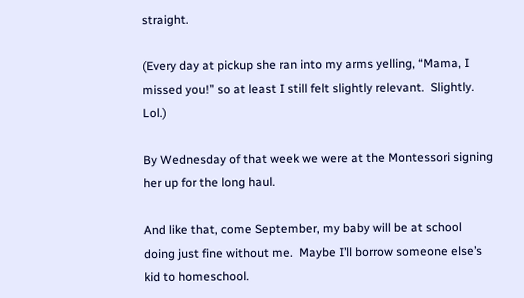straight.

(Every day at pickup she ran into my arms yelling, “Mama, I missed you!” so at least I still felt slightly relevant.  Slightly. Lol.)

By Wednesday of that week we were at the Montessori signing her up for the long haul.

And like that, come September, my baby will be at school doing just fine without me.  Maybe I’ll borrow someone else’s kid to homeschool.